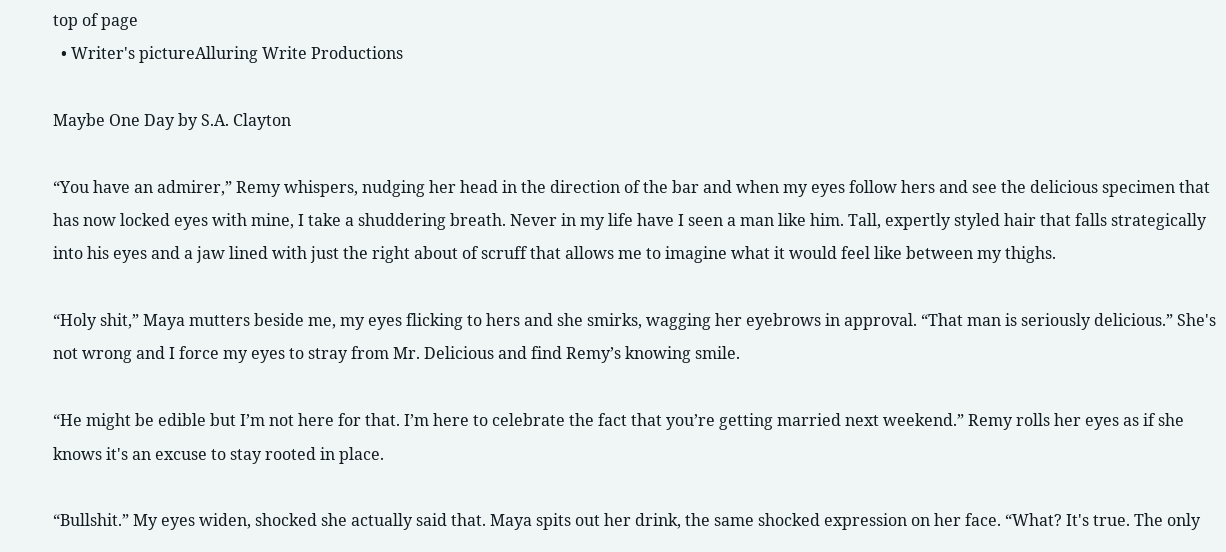top of page
  • Writer's pictureAlluring Write Productions

Maybe One Day by S.A. Clayton

“You have an admirer,” Remy whispers, nudging her head in the direction of the bar and when my eyes follow hers and see the delicious specimen that has now locked eyes with mine, I take a shuddering breath. Never in my life have I seen a man like him. Tall, expertly styled hair that falls strategically into his eyes and a jaw lined with just the right about of scruff that allows me to imagine what it would feel like between my thighs.

“Holy shit,” Maya mutters beside me, my eyes flicking to hers and she smirks, wagging her eyebrows in approval. “That man is seriously delicious.” She's not wrong and I force my eyes to stray from Mr. Delicious and find Remy’s knowing smile.

“He might be edible but I’m not here for that. I’m here to celebrate the fact that you’re getting married next weekend.” Remy rolls her eyes as if she knows it's an excuse to stay rooted in place.

“Bullshit.” My eyes widen, shocked she actually said that. Maya spits out her drink, the same shocked expression on her face. “What? It's true. The only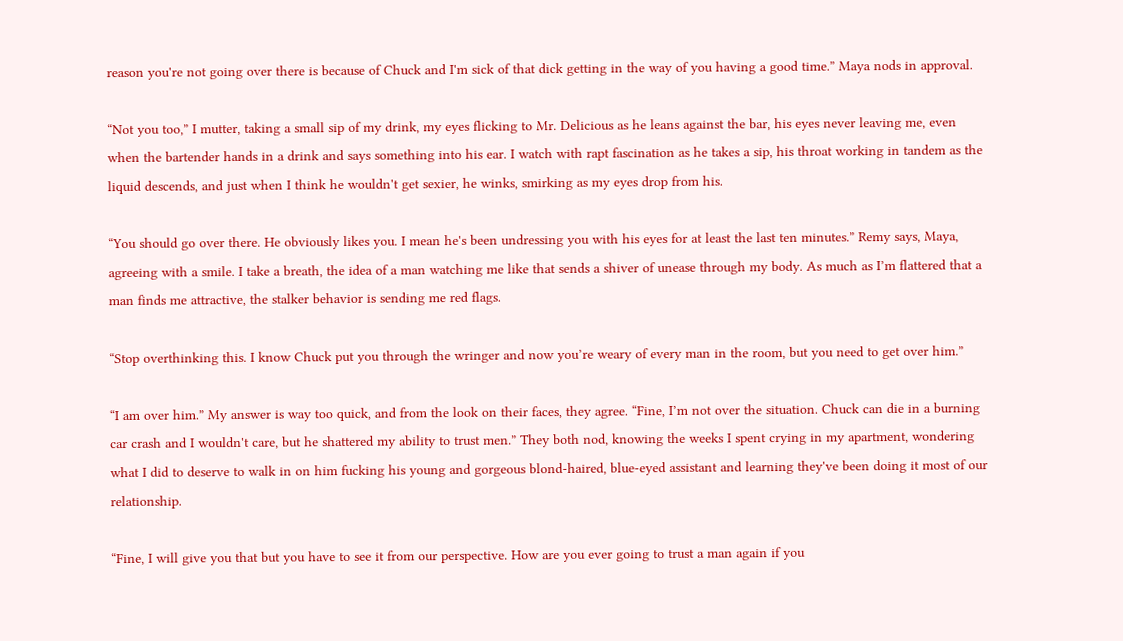reason you're not going over there is because of Chuck and I'm sick of that dick getting in the way of you having a good time.” Maya nods in approval.

“Not you too,” I mutter, taking a small sip of my drink, my eyes flicking to Mr. Delicious as he leans against the bar, his eyes never leaving me, even when the bartender hands in a drink and says something into his ear. I watch with rapt fascination as he takes a sip, his throat working in tandem as the liquid descends, and just when I think he wouldn't get sexier, he winks, smirking as my eyes drop from his.

“You should go over there. He obviously likes you. I mean he's been undressing you with his eyes for at least the last ten minutes.” Remy says, Maya, agreeing with a smile. I take a breath, the idea of a man watching me like that sends a shiver of unease through my body. As much as I’m flattered that a man finds me attractive, the stalker behavior is sending me red flags.

“Stop overthinking this. I know Chuck put you through the wringer and now you’re weary of every man in the room, but you need to get over him.”

“I am over him.” My answer is way too quick, and from the look on their faces, they agree. “Fine, I’m not over the situation. Chuck can die in a burning car crash and I wouldn't care, but he shattered my ability to trust men.” They both nod, knowing the weeks I spent crying in my apartment, wondering what I did to deserve to walk in on him fucking his young and gorgeous blond-haired, blue-eyed assistant and learning they've been doing it most of our relationship.

“Fine, I will give you that but you have to see it from our perspective. How are you ever going to trust a man again if you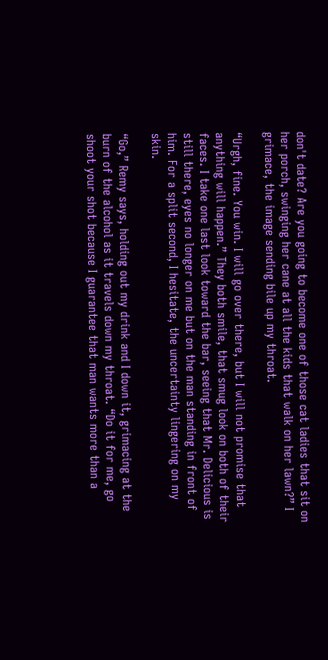don't date? Are you going to become one of those cat ladies that sit on her porch, swinging her cane at all the kids that walk on her lawn?” I grimace, the image sending bile up my throat.

“Urgh, fine. You win. I will go over there, but I will not promise that anything will happen.” They both smile, that smug look on both of their faces. I take one last look toward the bar, seeing that Mr. Delicious is still there, eyes no longer on me but on the man standing in front of him. For a split second, I hesitate, the uncertainty lingering on my skin.

“Go,” Remy says, holding out my drink and I down it, grimacing at the burn of the alcohol as it travels down my throat. “Do it for me, go shoot your shot because I guarantee that man wants more than a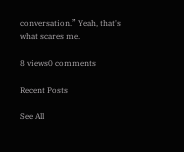conversation.” Yeah, that's what scares me.

8 views0 comments

Recent Posts

See All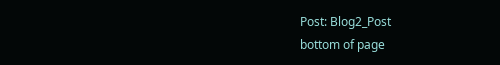Post: Blog2_Post
bottom of page